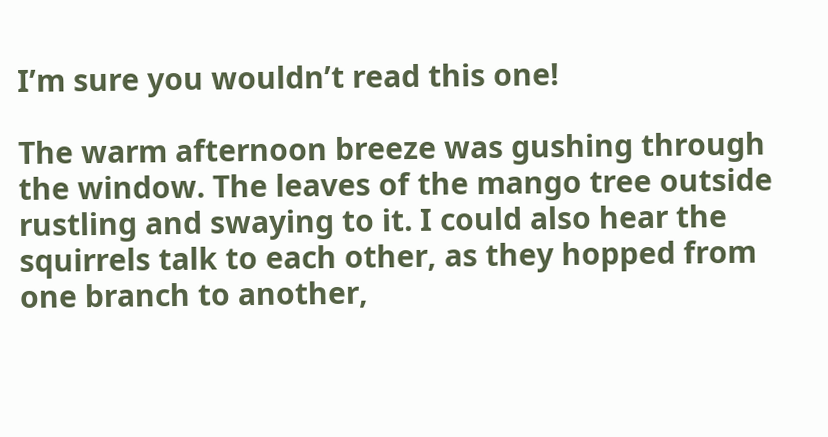I’m sure you wouldn’t read this one!

The warm afternoon breeze was gushing through the window. The leaves of the mango tree outside rustling and swaying to it. I could also hear the squirrels talk to each other, as they hopped from one branch to another,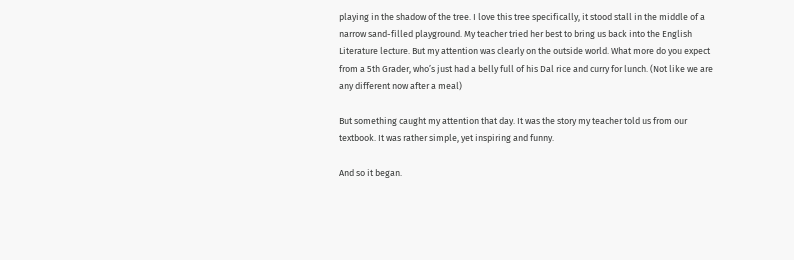playing in the shadow of the tree. I love this tree specifically, it stood stall in the middle of a narrow sand-filled playground. My teacher tried her best to bring us back into the English Literature lecture. But my attention was clearly on the outside world. What more do you expect from a 5th Grader, who’s just had a belly full of his Dal rice and curry for lunch. (Not like we are any different now after a meal)

But something caught my attention that day. It was the story my teacher told us from our textbook. It was rather simple, yet inspiring and funny.

And so it began.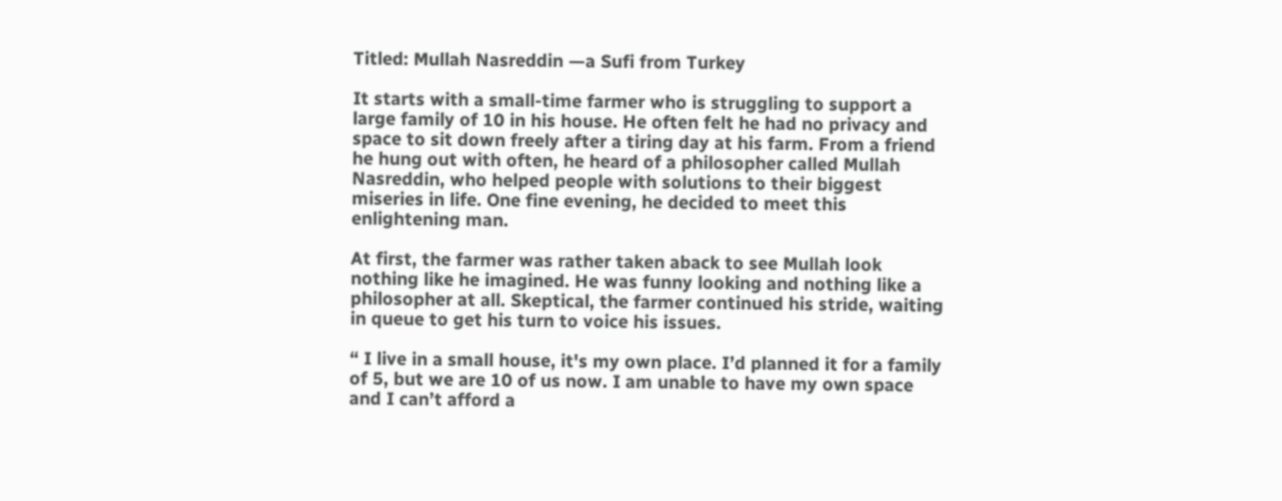Titled: Mullah Nasreddin —a Sufi from Turkey

It starts with a small-time farmer who is struggling to support a large family of 10 in his house. He often felt he had no privacy and space to sit down freely after a tiring day at his farm. From a friend he hung out with often, he heard of a philosopher called Mullah Nasreddin, who helped people with solutions to their biggest miseries in life. One fine evening, he decided to meet this enlightening man.

At first, the farmer was rather taken aback to see Mullah look nothing like he imagined. He was funny looking and nothing like a philosopher at all. Skeptical, the farmer continued his stride, waiting in queue to get his turn to voice his issues.

“ I live in a small house, it's my own place. I’d planned it for a family of 5, but we are 10 of us now. I am unable to have my own space and I can’t afford a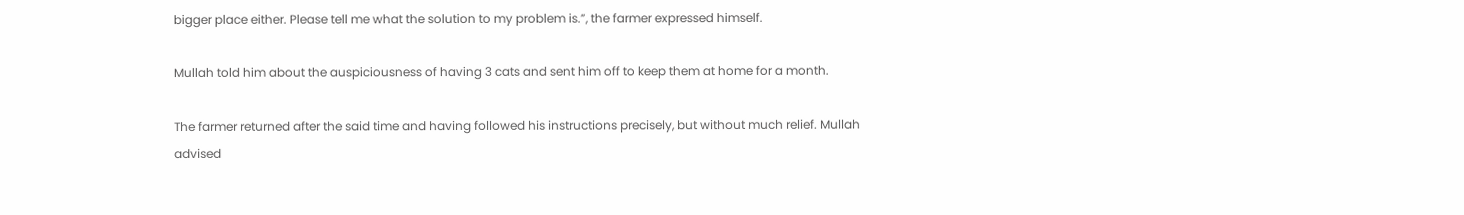bigger place either. Please tell me what the solution to my problem is.”, the farmer expressed himself.

Mullah told him about the auspiciousness of having 3 cats and sent him off to keep them at home for a month.

The farmer returned after the said time and having followed his instructions precisely, but without much relief. Mullah advised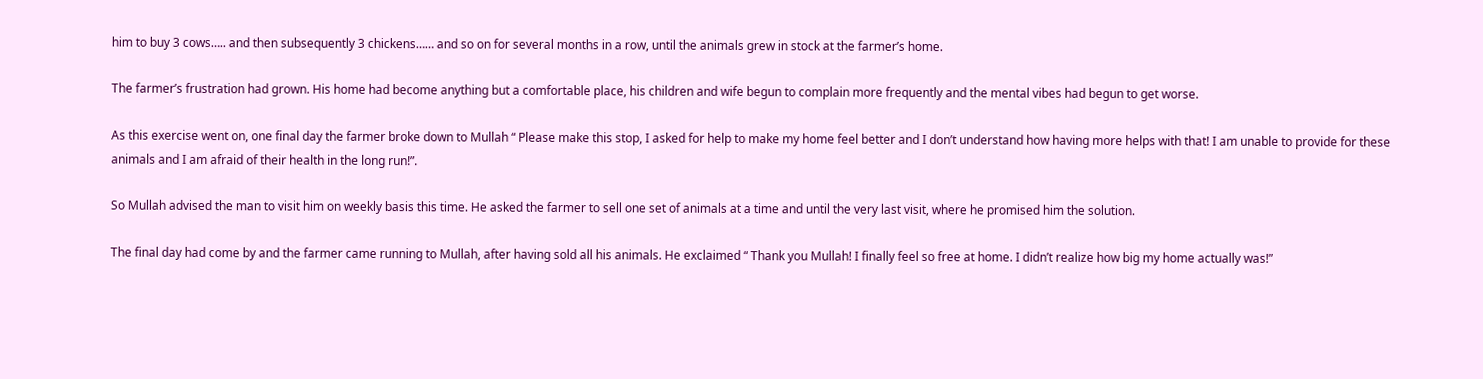him to buy 3 cows….. and then subsequently 3 chickens…… and so on for several months in a row, until the animals grew in stock at the farmer’s home.

The farmer’s frustration had grown. His home had become anything but a comfortable place, his children and wife begun to complain more frequently and the mental vibes had begun to get worse.

As this exercise went on, one final day the farmer broke down to Mullah “ Please make this stop, I asked for help to make my home feel better and I don’t understand how having more helps with that! I am unable to provide for these animals and I am afraid of their health in the long run!”.

So Mullah advised the man to visit him on weekly basis this time. He asked the farmer to sell one set of animals at a time and until the very last visit, where he promised him the solution.

The final day had come by and the farmer came running to Mullah, after having sold all his animals. He exclaimed “ Thank you Mullah! I finally feel so free at home. I didn’t realize how big my home actually was!”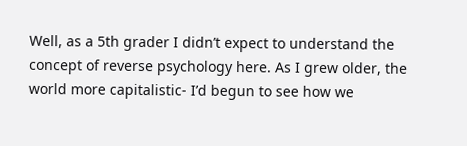Well, as a 5th grader I didn’t expect to understand the concept of reverse psychology here. As I grew older, the world more capitalistic- I’d begun to see how we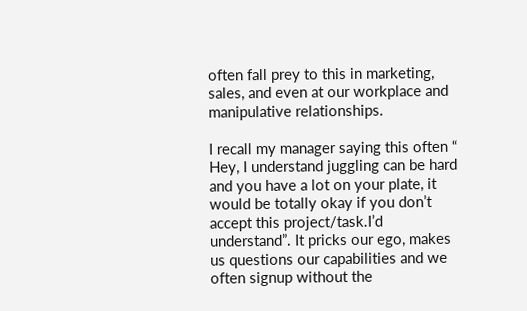often fall prey to this in marketing, sales, and even at our workplace and manipulative relationships.

I recall my manager saying this often “ Hey, I understand juggling can be hard and you have a lot on your plate, it would be totally okay if you don’t accept this project/task.I’d understand”. It pricks our ego, makes us questions our capabilities and we often signup without the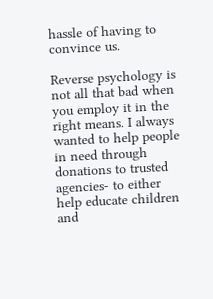hassle of having to convince us.

Reverse psychology is not all that bad when you employ it in the right means. I always wanted to help people in need through donations to trusted agencies- to either help educate children and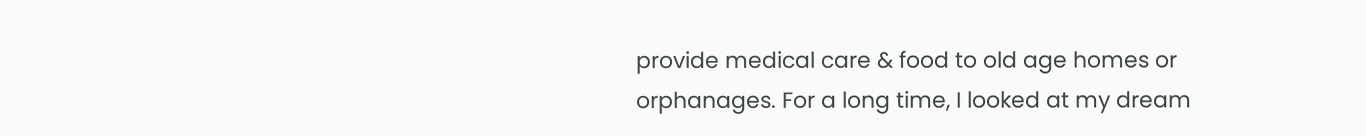provide medical care & food to old age homes or orphanages. For a long time, I looked at my dream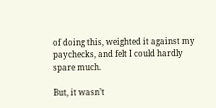of doing this, weighted it against my paychecks, and felt I could hardly spare much.

But, it wasn’t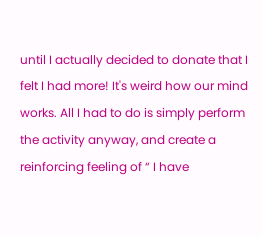until I actually decided to donate that I felt I had more! It's weird how our mind works. All I had to do is simply perform the activity anyway, and create a reinforcing feeling of “ I have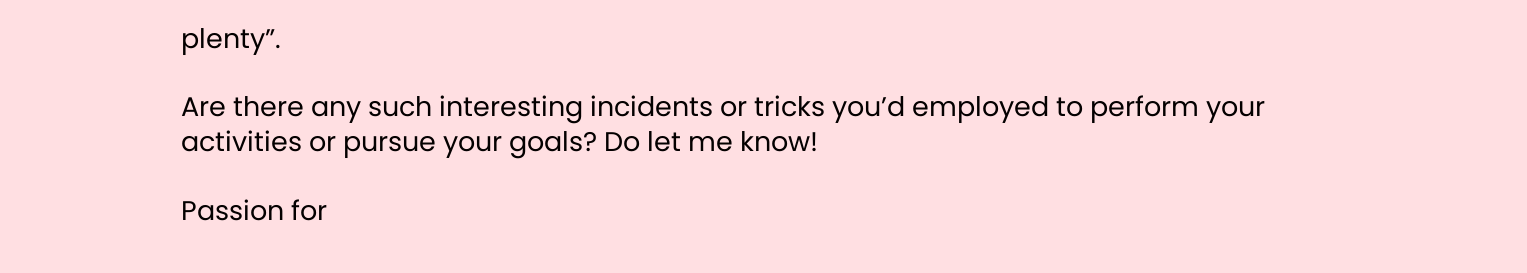plenty”.

Are there any such interesting incidents or tricks you’d employed to perform your activities or pursue your goals? Do let me know!

Passion for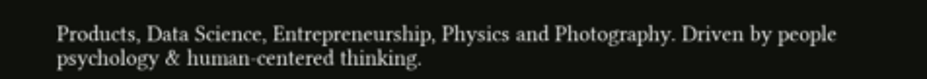Products, Data Science, Entrepreneurship, Physics and Photography. Driven by people psychology & human-centered thinking.